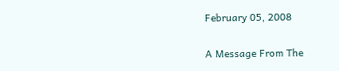February 05, 2008

A Message From The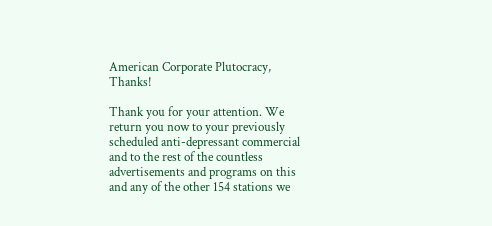American Corporate Plutocracy, Thanks!

Thank you for your attention. We return you now to your previously scheduled anti-depressant commercial and to the rest of the countless advertisements and programs on this and any of the other 154 stations we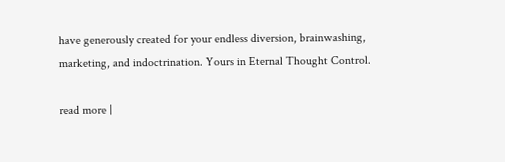have generously created for your endless diversion, brainwashing, marketing, and indoctrination. Yours in Eternal Thought Control.

read more |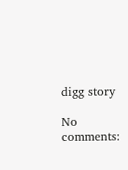digg story

No comments: